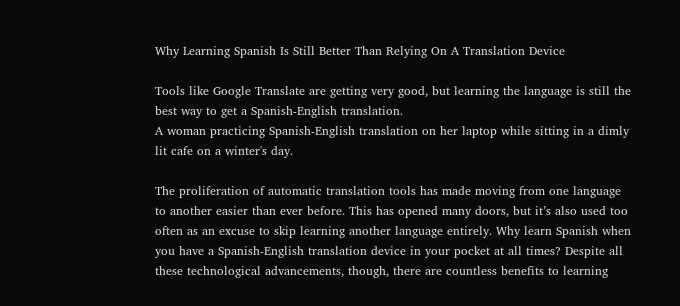Why Learning Spanish Is Still Better Than Relying On A Translation Device

Tools like Google Translate are getting very good, but learning the language is still the best way to get a Spanish-English translation.
A woman practicing Spanish-English translation on her laptop while sitting in a dimly lit cafe on a winter's day.

The proliferation of automatic translation tools has made moving from one language to another easier than ever before. This has opened many doors, but it’s also used too often as an excuse to skip learning another language entirely. Why learn Spanish when you have a Spanish-English translation device in your pocket at all times? Despite all these technological advancements, though, there are countless benefits to learning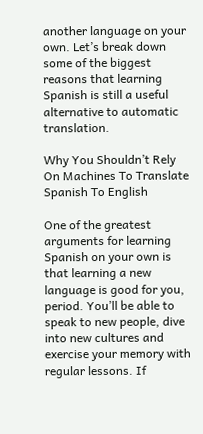another language on your own. Let’s break down some of the biggest reasons that learning Spanish is still a useful alternative to automatic translation.

Why You Shouldn’t Rely On Machines To Translate Spanish To English

One of the greatest arguments for learning Spanish on your own is that learning a new language is good for you, period. You’ll be able to speak to new people, dive into new cultures and exercise your memory with regular lessons. If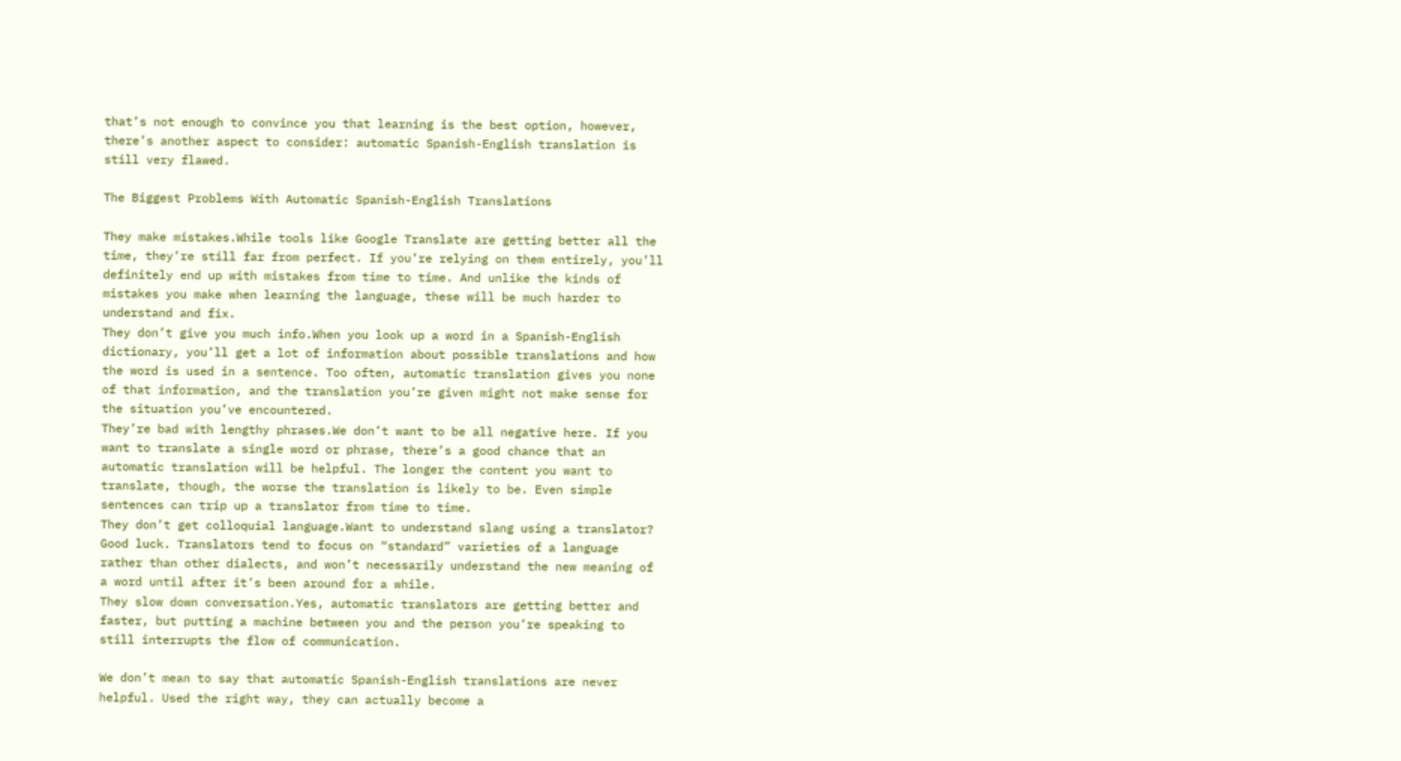that’s not enough to convince you that learning is the best option, however, there’s another aspect to consider: automatic Spanish-English translation is still very flawed.

The Biggest Problems With Automatic Spanish-English Translations

They make mistakes.While tools like Google Translate are getting better all the time, they’re still far from perfect. If you’re relying on them entirely, you’ll definitely end up with mistakes from time to time. And unlike the kinds of mistakes you make when learning the language, these will be much harder to understand and fix.
They don’t give you much info.When you look up a word in a Spanish-English dictionary, you’ll get a lot of information about possible translations and how the word is used in a sentence. Too often, automatic translation gives you none of that information, and the translation you’re given might not make sense for the situation you’ve encountered.
They’re bad with lengthy phrases.We don’t want to be all negative here. If you want to translate a single word or phrase, there’s a good chance that an automatic translation will be helpful. The longer the content you want to translate, though, the worse the translation is likely to be. Even simple sentences can trip up a translator from time to time.
They don’t get colloquial language.Want to understand slang using a translator? Good luck. Translators tend to focus on “standard” varieties of a language rather than other dialects, and won’t necessarily understand the new meaning of a word until after it’s been around for a while.
They slow down conversation.Yes, automatic translators are getting better and faster, but putting a machine between you and the person you’re speaking to still interrupts the flow of communication.

We don’t mean to say that automatic Spanish-English translations are never helpful. Used the right way, they can actually become a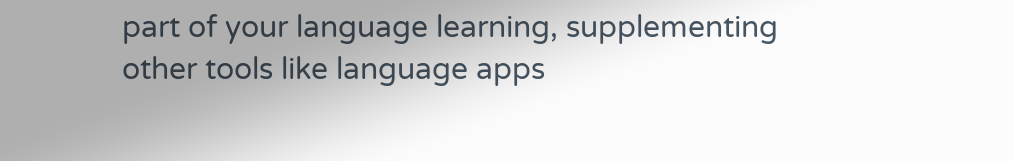part of your language learning, supplementing other tools like language apps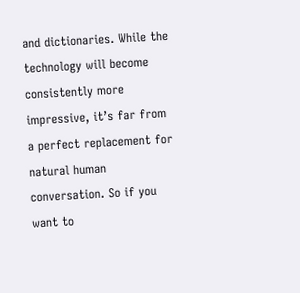and dictionaries. While the technology will become consistently more impressive, it’s far from a perfect replacement for natural human conversation. So if you want to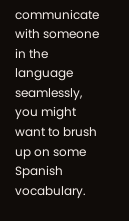communicate with someone in the language seamlessly, you might want to brush up on some Spanish vocabulary.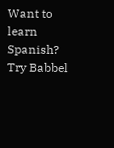Want to learn Spanish?
Try Babbel